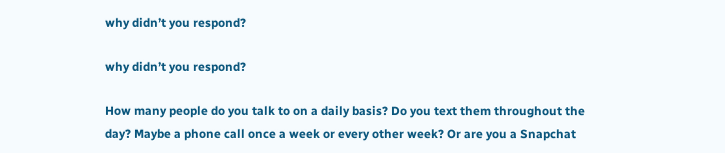why didn’t you respond?

why didn’t you respond?

How many people do you talk to on a daily basis? Do you text them throughout the day? Maybe a phone call once a week or every other week? Or are you a Snapchat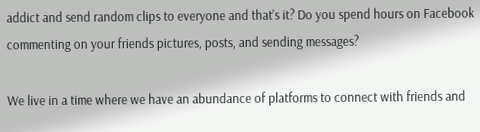addict and send random clips to everyone and that’s it? Do you spend hours on Facebook commenting on your friends pictures, posts, and sending messages?

We live in a time where we have an abundance of platforms to connect with friends and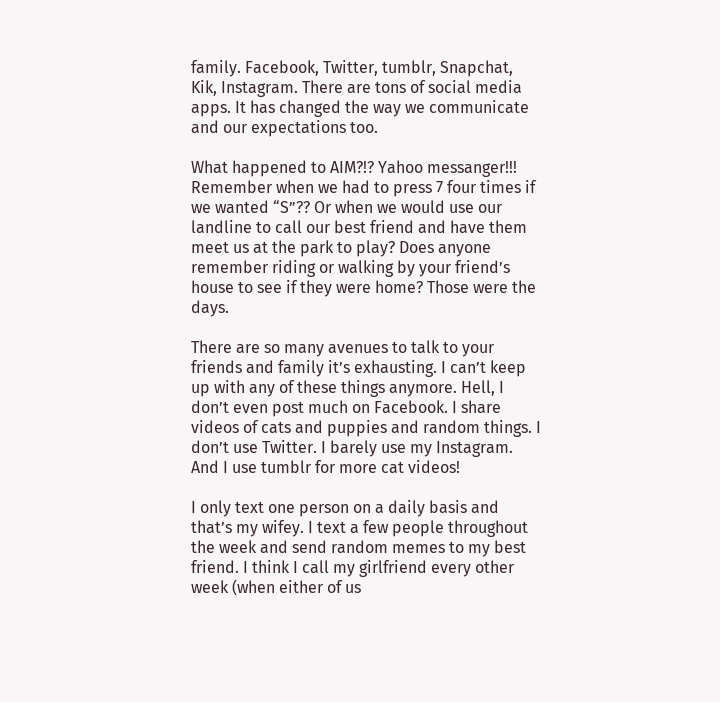family. Facebook, Twitter, tumblr, Snapchat, Kik, Instagram. There are tons of social media apps. It has changed the way we communicate and our expectations too.

What happened to AIM?!? Yahoo messanger!!! Remember when we had to press 7 four times if we wanted “S”?? Or when we would use our landline to call our best friend and have them meet us at the park to play? Does anyone remember riding or walking by your friend’s house to see if they were home? Those were the days.

There are so many avenues to talk to your friends and family it’s exhausting. I can’t keep up with any of these things anymore. Hell, I don’t even post much on Facebook. I share videos of cats and puppies and random things. I don’t use Twitter. I barely use my Instagram. And I use tumblr for more cat videos!

I only text one person on a daily basis and that’s my wifey. I text a few people throughout the week and send random memes to my best friend. I think I call my girlfriend every other week (when either of us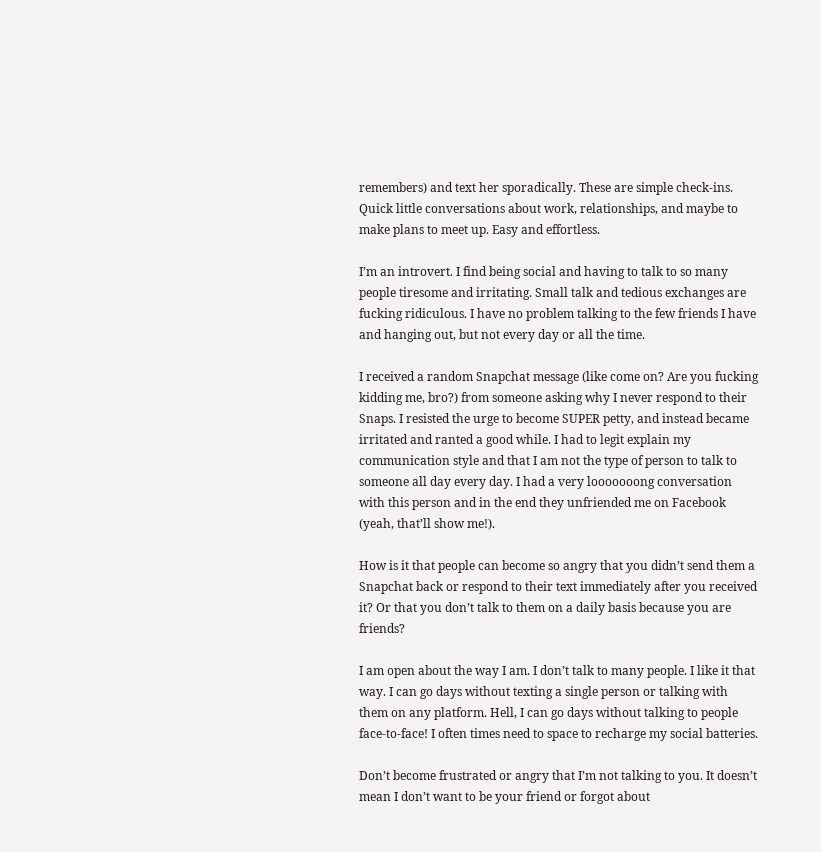remembers) and text her sporadically. These are simple check-ins. Quick little conversations about work, relationships, and maybe to make plans to meet up. Easy and effortless.

I’m an introvert. I find being social and having to talk to so many people tiresome and irritating. Small talk and tedious exchanges are fucking ridiculous. I have no problem talking to the few friends I have and hanging out, but not every day or all the time.

I received a random Snapchat message (like come on? Are you fucking kidding me, bro?) from someone asking why I never respond to their Snaps. I resisted the urge to become SUPER petty, and instead became irritated and ranted a good while. I had to legit explain my communication style and that I am not the type of person to talk to someone all day every day. I had a very looooooong conversation with this person and in the end they unfriended me on Facebook (yeah, that’ll show me!).

How is it that people can become so angry that you didn’t send them a Snapchat back or respond to their text immediately after you received it? Or that you don’t talk to them on a daily basis because you are friends?

I am open about the way I am. I don’t talk to many people. I like it that way. I can go days without texting a single person or talking with them on any platform. Hell, I can go days without talking to people face-to-face! I often times need to space to recharge my social batteries.

Don’t become frustrated or angry that I’m not talking to you. It doesn’t mean I don’t want to be your friend or forgot about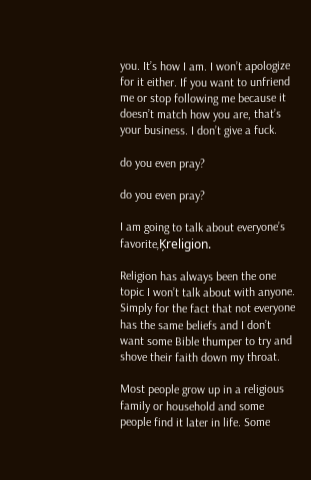you. It’s how I am. I won’t apologize for it either. If you want to unfriend me or stop following me because it doesn’t match how you are, that’s your business. I don’t give a fuck.

do you even pray?

do you even pray?

I am going to talk about everyone’s favorite‚Ķreligion.

Religion has always been the one topic I won’t talk about with anyone. Simply for the fact that not everyone has the same beliefs and I don’t want some Bible thumper to try and shove their faith down my throat.

Most people grow up in a religious family or household and some people find it later in life. Some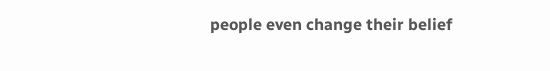people even change their belief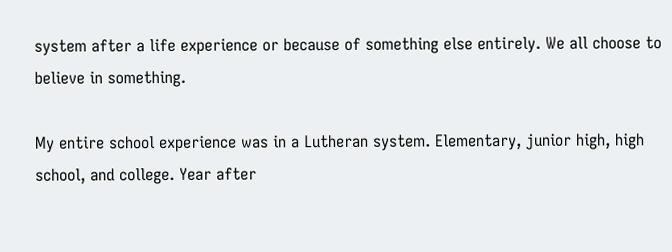system after a life experience or because of something else entirely. We all choose to believe in something.

My entire school experience was in a Lutheran system. Elementary, junior high, high school, and college. Year after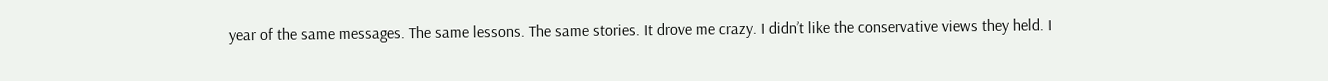year of the same messages. The same lessons. The same stories. It drove me crazy. I didn’t like the conservative views they held. I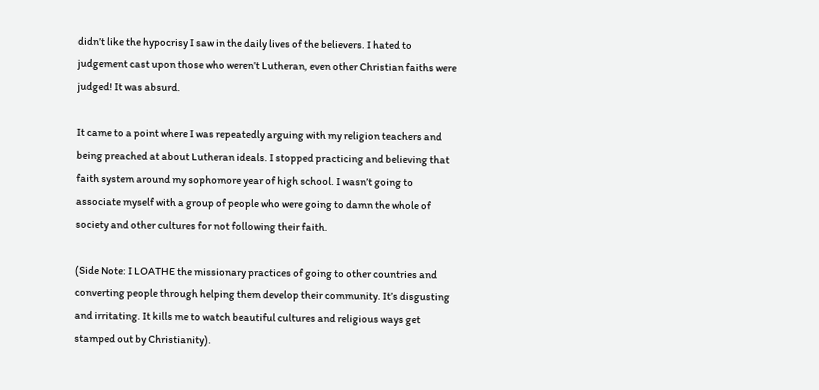didn’t like the hypocrisy I saw in the daily lives of the believers. I hated to judgement cast upon those who weren’t Lutheran, even other Christian faiths were judged! It was absurd.

It came to a point where I was repeatedly arguing with my religion teachers and being preached at about Lutheran ideals. I stopped practicing and believing that faith system around my sophomore year of high school. I wasn’t going to associate myself with a group of people who were going to damn the whole of society and other cultures for not following their faith.

(Side Note: I LOATHE the missionary practices of going to other countries and converting people through helping them develop their community. It’s disgusting and irritating. It kills me to watch beautiful cultures and religious ways get stamped out by Christianity).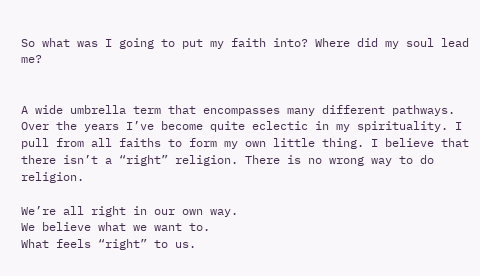So what was I going to put my faith into? Where did my soul lead me?


A wide umbrella term that encompasses many different pathways. Over the years I’ve become quite eclectic in my spirituality. I pull from all faiths to form my own little thing. I believe that there isn’t a “right” religion. There is no wrong way to do religion.

We’re all right in our own way.
We believe what we want to.
What feels “right” to us.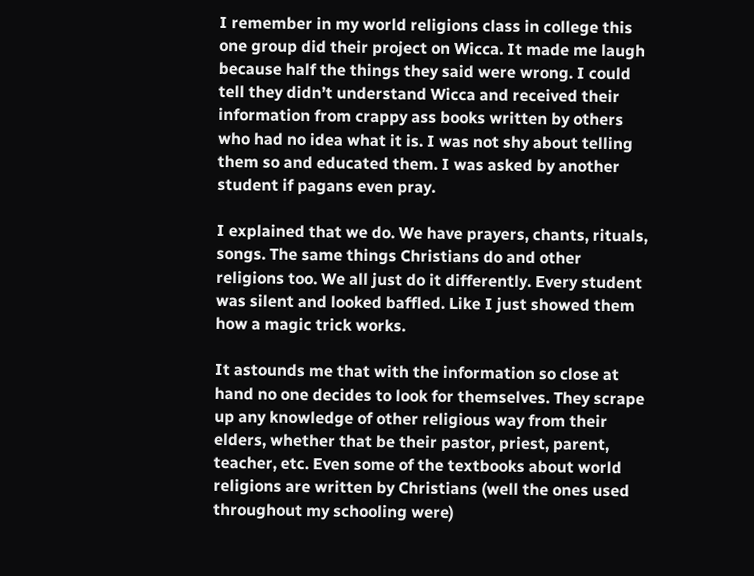I remember in my world religions class in college this one group did their project on Wicca. It made me laugh because half the things they said were wrong. I could tell they didn’t understand Wicca and received their information from crappy ass books written by others who had no idea what it is. I was not shy about telling them so and educated them. I was asked by another student if pagans even pray.

I explained that we do. We have prayers, chants, rituals, songs. The same things Christians do and other religions too. We all just do it differently. Every student was silent and looked baffled. Like I just showed them how a magic trick works.

It astounds me that with the information so close at hand no one decides to look for themselves. They scrape up any knowledge of other religious way from their elders, whether that be their pastor, priest, parent, teacher, etc. Even some of the textbooks about world religions are written by Christians (well the ones used throughout my schooling were)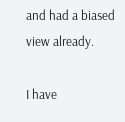and had a biased view already.

I have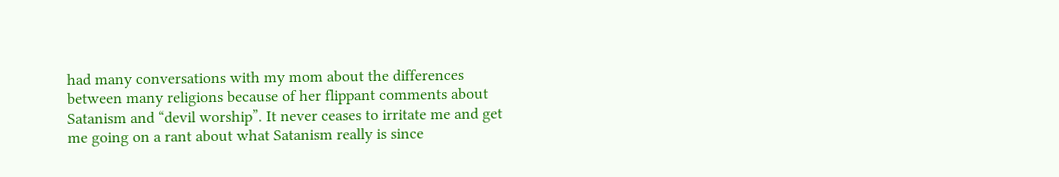had many conversations with my mom about the differences between many religions because of her flippant comments about Satanism and “devil worship”. It never ceases to irritate me and get me going on a rant about what Satanism really is since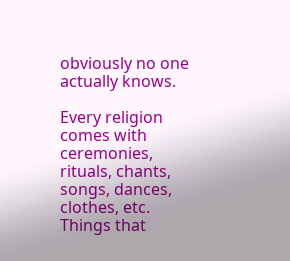obviously no one actually knows.

Every religion comes with ceremonies, rituals, chants, songs, dances, clothes, etc. Things that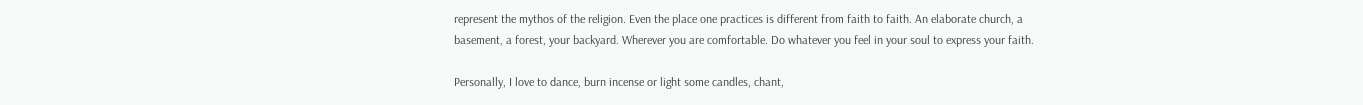represent the mythos of the religion. Even the place one practices is different from faith to faith. An elaborate church, a basement, a forest, your backyard. Wherever you are comfortable. Do whatever you feel in your soul to express your faith.

Personally, I love to dance, burn incense or light some candles, chant,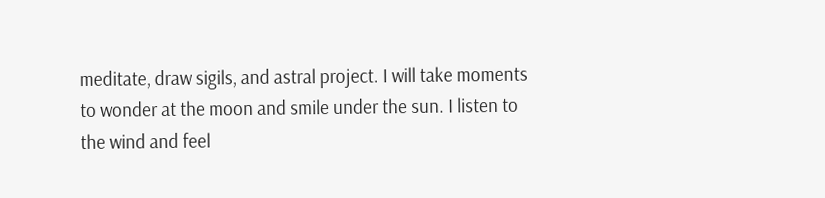meditate, draw sigils, and astral project. I will take moments to wonder at the moon and smile under the sun. I listen to the wind and feel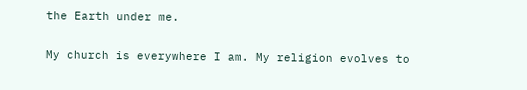the Earth under me.

My church is everywhere I am. My religion evolves to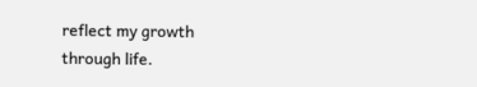reflect my growth through life.